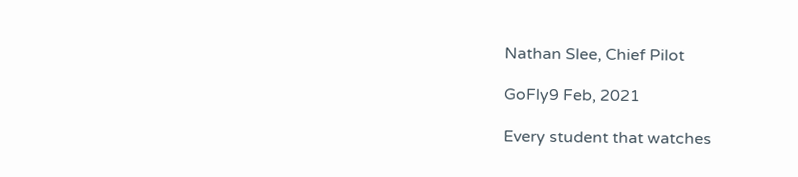Nathan Slee, Chief Pilot

GoFly9 Feb, 2021

Every student that watches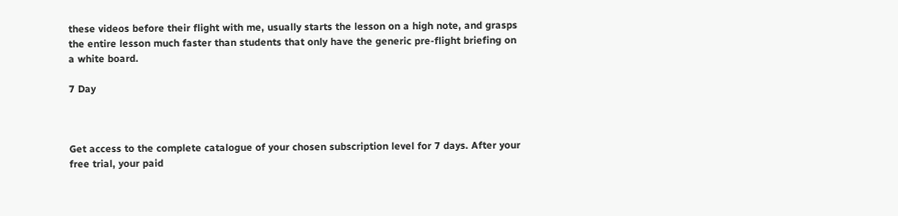these videos before their flight with me, usually starts the lesson on a high note, and grasps the entire lesson much faster than students that only have the generic pre-flight briefing on a white board.

7 Day



Get access to the complete catalogue of your chosen subscription level for 7 days. After your free trial, your paid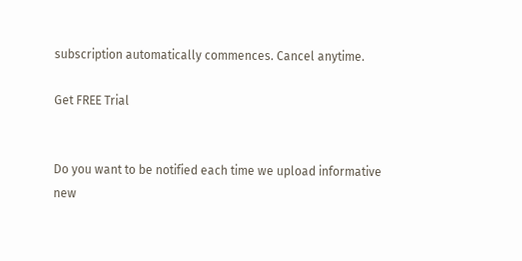subscription automatically commences. Cancel anytime.

Get FREE Trial


Do you want to be notified each time we upload informative new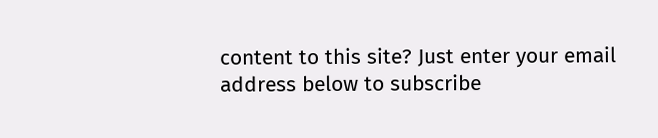content to this site? Just enter your email address below to subscribe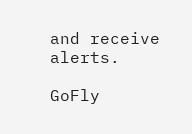and receive alerts.

GoFly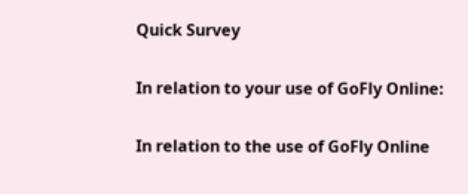Quick Survey

In relation to your use of GoFly Online:

In relation to the use of GoFly Online